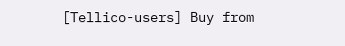[Tellico-users] Buy from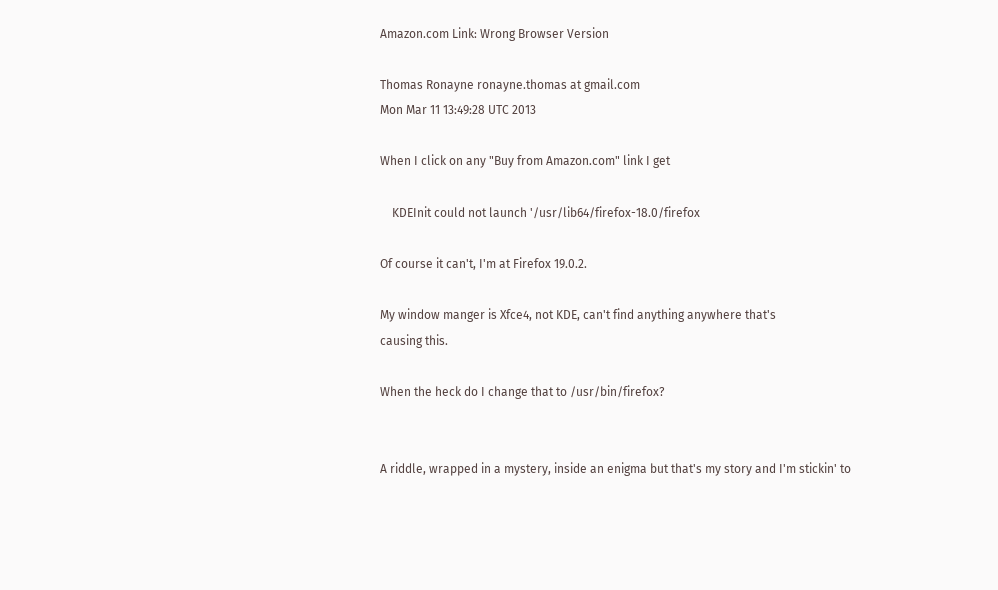Amazon.com Link: Wrong Browser Version

Thomas Ronayne ronayne.thomas at gmail.com
Mon Mar 11 13:49:28 UTC 2013

When I click on any "Buy from Amazon.com" link I get

    KDEInit could not launch '/usr/lib64/firefox-18.0/firefox

Of course it can't, I'm at Firefox 19.0.2.

My window manger is Xfce4, not KDE, can't find anything anywhere that's
causing this.

When the heck do I change that to /usr/bin/firefox?


A riddle, wrapped in a mystery, inside an enigma but that's my story and I'm stickin' to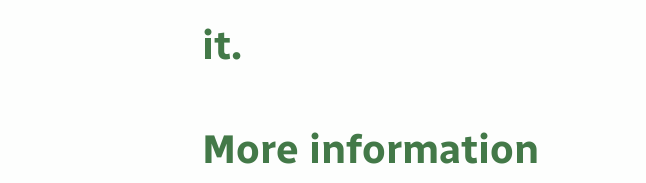it.

More information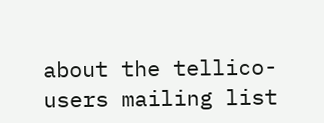about the tellico-users mailing list